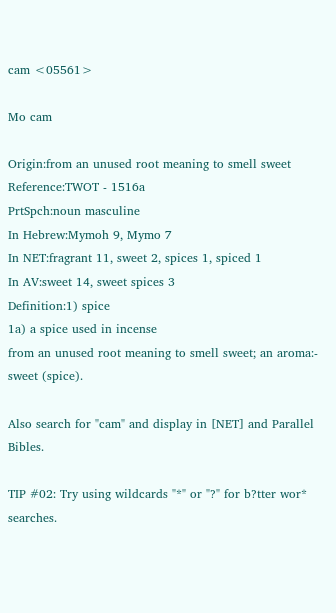cam <05561>

Mo cam

Origin:from an unused root meaning to smell sweet
Reference:TWOT - 1516a
PrtSpch:noun masculine
In Hebrew:Mymoh 9, Mymo 7
In NET:fragrant 11, sweet 2, spices 1, spiced 1
In AV:sweet 14, sweet spices 3
Definition:1) spice
1a) a spice used in incense
from an unused root meaning to smell sweet; an aroma:-
sweet (spice).

Also search for "cam" and display in [NET] and Parallel Bibles.

TIP #02: Try using wildcards "*" or "?" for b?tter wor* searches.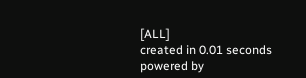[ALL]
created in 0.01 seconds
powered by